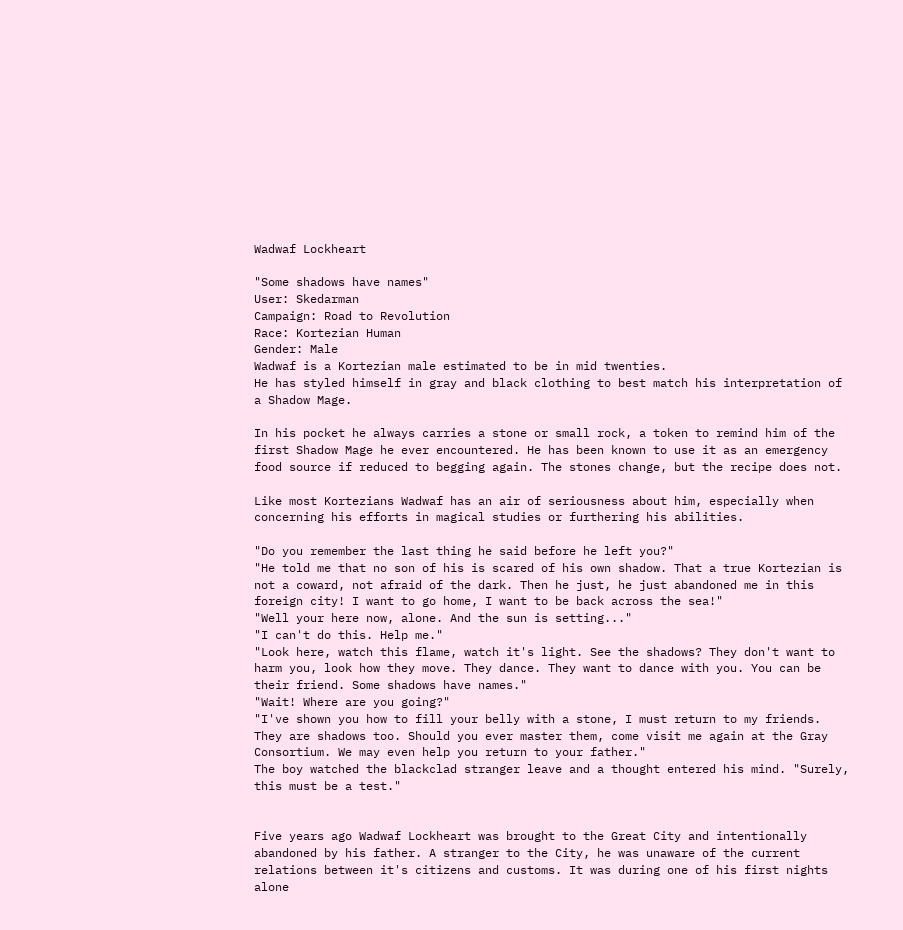Wadwaf Lockheart

"Some shadows have names"
User: Skedarman
Campaign: Road to Revolution
Race: Kortezian Human
Gender: Male
Wadwaf is a Kortezian male estimated to be in mid twenties.
He has styled himself in gray and black clothing to best match his interpretation of a Shadow Mage.

In his pocket he always carries a stone or small rock, a token to remind him of the first Shadow Mage he ever encountered. He has been known to use it as an emergency food source if reduced to begging again. The stones change, but the recipe does not.

Like most Kortezians Wadwaf has an air of seriousness about him, especially when concerning his efforts in magical studies or furthering his abilities.

"Do you remember the last thing he said before he left you?"
"He told me that no son of his is scared of his own shadow. That a true Kortezian is not a coward, not afraid of the dark. Then he just, he just abandoned me in this foreign city! I want to go home, I want to be back across the sea!"
"Well your here now, alone. And the sun is setting..."
"I can't do this. Help me."
"Look here, watch this flame, watch it's light. See the shadows? They don't want to harm you, look how they move. They dance. They want to dance with you. You can be their friend. Some shadows have names."
"Wait! Where are you going?"
"I've shown you how to fill your belly with a stone, I must return to my friends. They are shadows too. Should you ever master them, come visit me again at the Gray Consortium. We may even help you return to your father."
The boy watched the blackclad stranger leave and a thought entered his mind. "Surely, this must be a test."


Five years ago Wadwaf Lockheart was brought to the Great City and intentionally abandoned by his father. A stranger to the City, he was unaware of the current relations between it's citizens and customs. It was during one of his first nights alone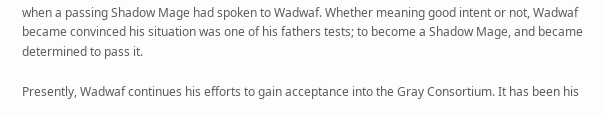when a passing Shadow Mage had spoken to Wadwaf. Whether meaning good intent or not, Wadwaf became convinced his situation was one of his fathers tests; to become a Shadow Mage, and became determined to pass it.

Presently, Wadwaf continues his efforts to gain acceptance into the Gray Consortium. It has been his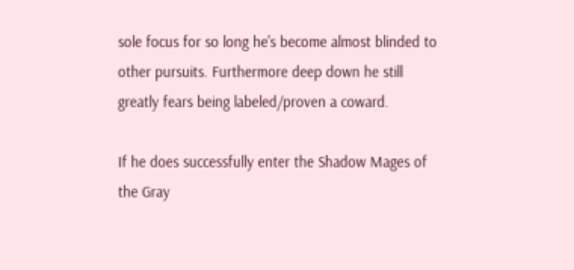sole focus for so long he's become almost blinded to other pursuits. Furthermore deep down he still greatly fears being labeled/proven a coward.

If he does successfully enter the Shadow Mages of the Gray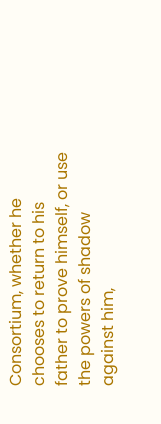Consortium, whether he chooses to return to his father to prove himself, or use the powers of shadow against him,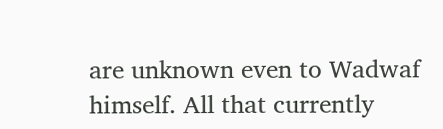are unknown even to Wadwaf himself. All that currently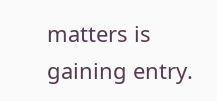matters is gaining entry.